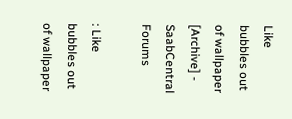Like bubbles out of wallpaper [Archive] - SaabCentral Forums

: Like bubbles out of wallpaper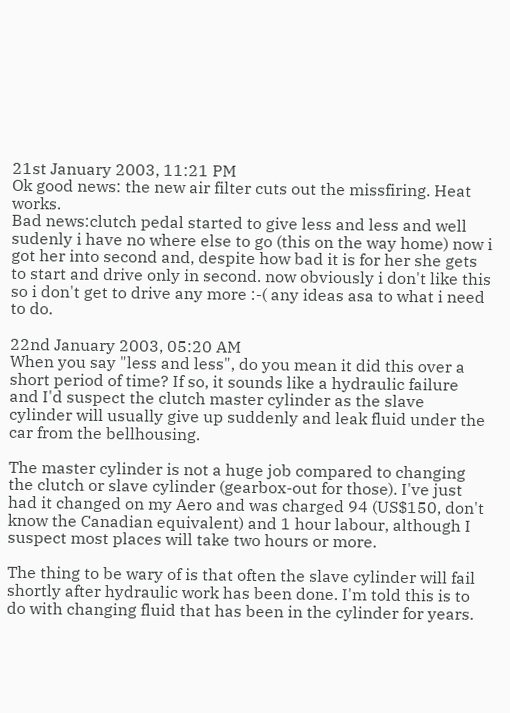21st January 2003, 11:21 PM
Ok good news: the new air filter cuts out the missfiring. Heat works.
Bad news:clutch pedal started to give less and less and well sudenly i have no where else to go (this on the way home) now i got her into second and, despite how bad it is for her she gets to start and drive only in second. now obviously i don't like this so i don't get to drive any more :-( any ideas asa to what i need to do.

22nd January 2003, 05:20 AM
When you say "less and less", do you mean it did this over a short period of time? If so, it sounds like a hydraulic failure and I'd suspect the clutch master cylinder as the slave cylinder will usually give up suddenly and leak fluid under the car from the bellhousing.

The master cylinder is not a huge job compared to changing the clutch or slave cylinder (gearbox-out for those). I've just had it changed on my Aero and was charged 94 (US$150, don't know the Canadian equivalent) and 1 hour labour, although I suspect most places will take two hours or more.

The thing to be wary of is that often the slave cylinder will fail shortly after hydraulic work has been done. I'm told this is to do with changing fluid that has been in the cylinder for years.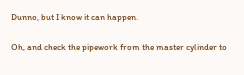Dunno, but I know it can happen.

Oh, and check the pipework from the master cylinder to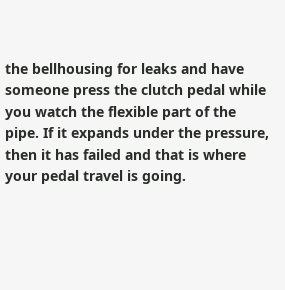the bellhousing for leaks and have someone press the clutch pedal while you watch the flexible part of the pipe. If it expands under the pressure, then it has failed and that is where your pedal travel is going.